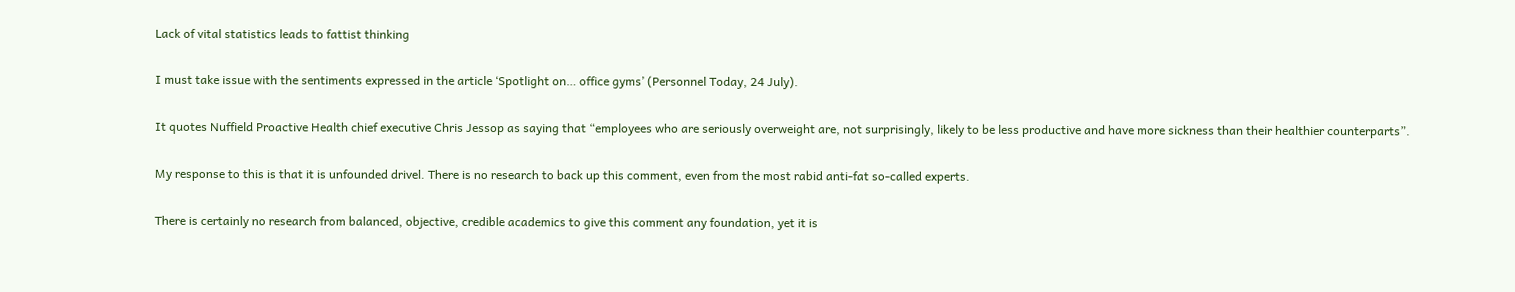Lack of vital statistics leads to fattist thinking

I must take issue with the sentiments expressed in the article ‘Spotlight on… office gyms’ (Personnel Today, 24 July).

It quotes Nuffield Proactive Health chief executive Chris Jessop as saying that “employees who are seriously overweight are, not surprisingly, likely to be less productive and have more sickness than their healthier counterparts”.

My response to this is that it is unfounded drivel. There is no research to back up this comment, even from the most rabid anti-fat so-called experts.

There is certainly no research from balanced, objective, credible academics to give this comment any foundation, yet it is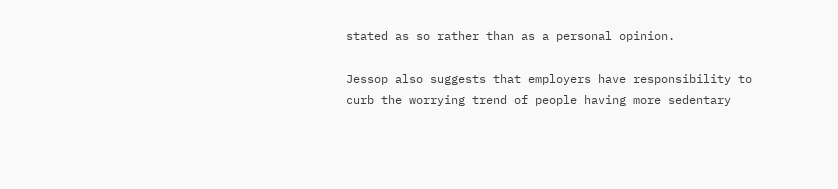stated as so rather than as a personal opinion.

Jessop also suggests that employers have responsibility to curb the worrying trend of people having more sedentary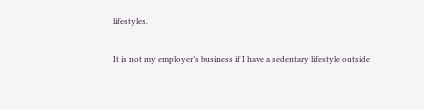lifestyles.

It is not my employer’s business if I have a sedentary lifestyle outside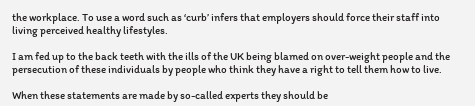the workplace. To use a word such as ‘curb’ infers that employers should force their staff into living perceived healthy lifestyles.

I am fed up to the back teeth with the ills of the UK being blamed on over-weight people and the persecution of these individuals by people who think they have a right to tell them how to live.

When these statements are made by so-called experts they should be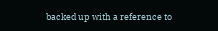backed up with a reference to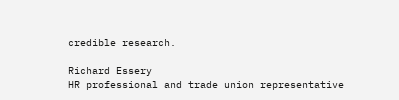credible research.

Richard Essery
HR professional and trade union representative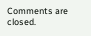Comments are closed.